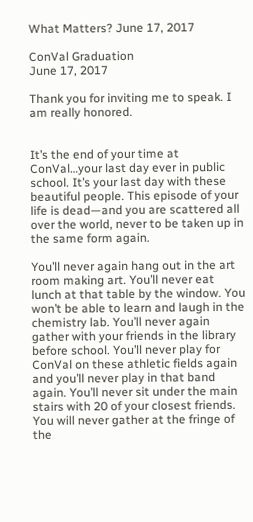What Matters? June 17, 2017

ConVal Graduation
June 17, 2017

Thank you for inviting me to speak. I am really honored.


It’s the end of your time at ConVal…your last day ever in public school. It’s your last day with these beautiful people. This episode of your life is dead—and you are scattered all over the world, never to be taken up in the same form again.

You’ll never again hang out in the art room making art. You’ll never eat lunch at that table by the window. You won’t be able to learn and laugh in the chemistry lab. You’ll never again gather with your friends in the library before school. You’ll never play for ConVal on these athletic fields again and you’ll never play in that band again. You’ll never sit under the main stairs with 20 of your closest friends. You will never gather at the fringe of the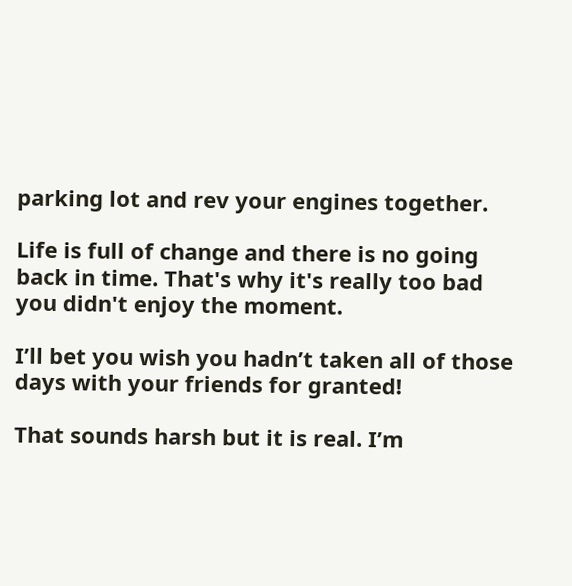parking lot and rev your engines together.

Life is full of change and there is no going back in time. That's why it's really too bad you didn't enjoy the moment.

I’ll bet you wish you hadn’t taken all of those days with your friends for granted!

That sounds harsh but it is real. I’m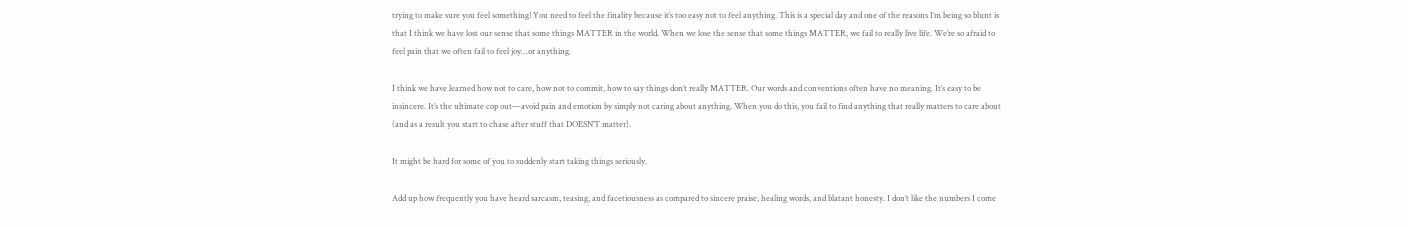trying to make sure you feel something! You need to feel the finality because it’s too easy not to feel anything. This is a special day and one of the reasons I’m being so blunt is that I think we have lost our sense that some things MATTER in the world. When we lose the sense that some things MATTER, we fail to really live life. We’re so afraid to feel pain that we often fail to feel joy…or anything.

I think we have learned how not to care, how not to commit, how to say things don’t really MATTER. Our words and conventions often have no meaning. It’s easy to be insincere. It’s the ultimate cop out—avoid pain and emotion by simply not caring about anything. When you do this, you fail to find anything that really matters to care about (and as a result you start to chase after stuff that DOESN’T matter).

It might be hard for some of you to suddenly start taking things seriously.

Add up how frequently you have heard sarcasm, teasing, and facetiousness as compared to sincere praise, healing words, and blatant honesty. I don’t like the numbers I come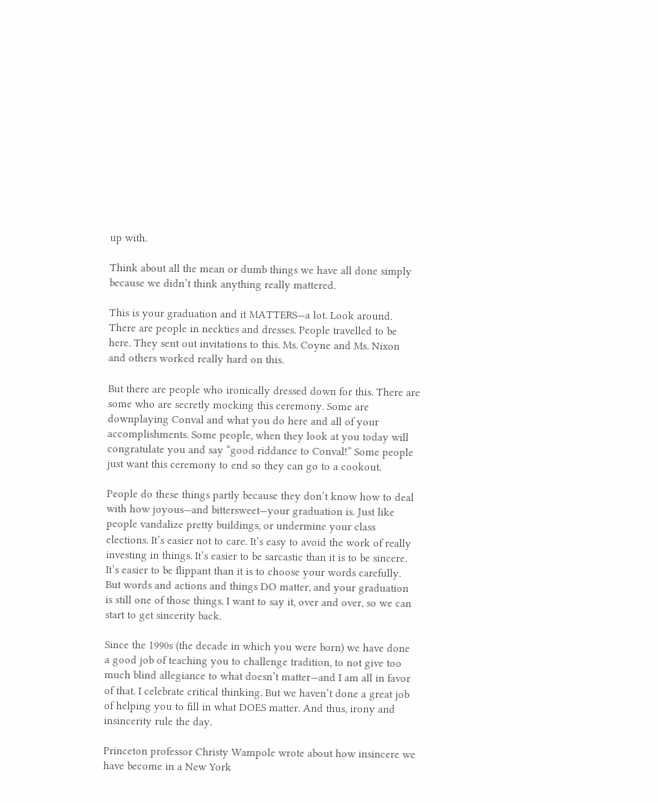up with.

Think about all the mean or dumb things we have all done simply because we didn’t think anything really mattered.

This is your graduation and it MATTERS—a lot. Look around. There are people in neckties and dresses. People travelled to be here. They sent out invitations to this. Ms. Coyne and Ms. Nixon  and others worked really hard on this.

But there are people who ironically dressed down for this. There are some who are secretly mocking this ceremony. Some are downplaying Conval and what you do here and all of your accomplishments. Some people, when they look at you today will congratulate you and say “good riddance to Conval!” Some people just want this ceremony to end so they can go to a cookout.

People do these things partly because they don’t know how to deal with how joyous—and bittersweet—your graduation is. Just like people vandalize pretty buildings, or undermine your class elections. It’s easier not to care. It’s easy to avoid the work of really investing in things. It’s easier to be sarcastic than it is to be sincere. It’s easier to be flippant than it is to choose your words carefully. But words and actions and things DO matter, and your graduation is still one of those things. I want to say it, over and over, so we can start to get sincerity back.

Since the 1990s (the decade in which you were born) we have done a good job of teaching you to challenge tradition, to not give too much blind allegiance to what doesn’t matter—and I am all in favor of that. I celebrate critical thinking. But we haven’t done a great job of helping you to fill in what DOES matter. And thus, irony and insincerity rule the day.

Princeton professor Christy Wampole wrote about how insincere we have become in a New York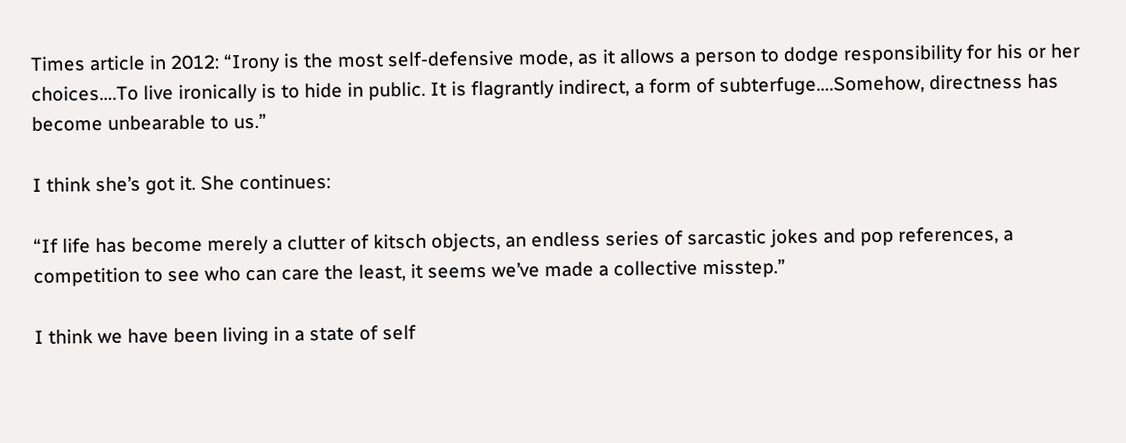Times article in 2012: “Irony is the most self-defensive mode, as it allows a person to dodge responsibility for his or her choices….To live ironically is to hide in public. It is flagrantly indirect, a form of subterfuge….Somehow, directness has become unbearable to us.”

I think she’s got it. She continues:

“If life has become merely a clutter of kitsch objects, an endless series of sarcastic jokes and pop references, a competition to see who can care the least, it seems we’ve made a collective misstep.”

I think we have been living in a state of self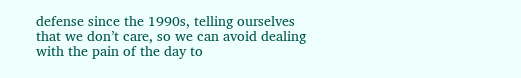defense since the 1990s, telling ourselves that we don’t care, so we can avoid dealing with the pain of the day to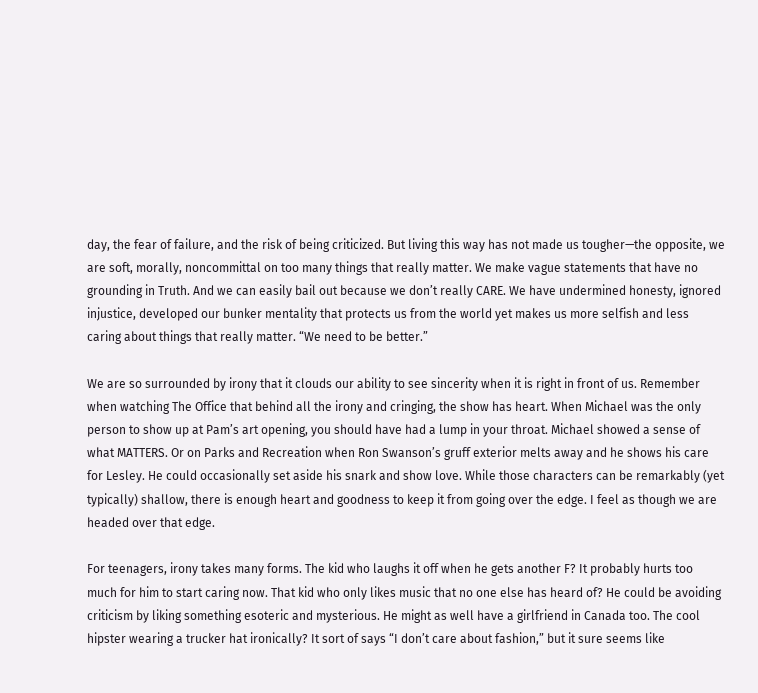day, the fear of failure, and the risk of being criticized. But living this way has not made us tougher—the opposite, we are soft, morally, noncommittal on too many things that really matter. We make vague statements that have no grounding in Truth. And we can easily bail out because we don’t really CARE. We have undermined honesty, ignored injustice, developed our bunker mentality that protects us from the world yet makes us more selfish and less caring about things that really matter. “We need to be better.”

We are so surrounded by irony that it clouds our ability to see sincerity when it is right in front of us. Remember when watching The Office that behind all the irony and cringing, the show has heart. When Michael was the only person to show up at Pam’s art opening, you should have had a lump in your throat. Michael showed a sense of what MATTERS. Or on Parks and Recreation when Ron Swanson’s gruff exterior melts away and he shows his care for Lesley. He could occasionally set aside his snark and show love. While those characters can be remarkably (yet typically) shallow, there is enough heart and goodness to keep it from going over the edge. I feel as though we are headed over that edge.

For teenagers, irony takes many forms. The kid who laughs it off when he gets another F? It probably hurts too much for him to start caring now. That kid who only likes music that no one else has heard of? He could be avoiding criticism by liking something esoteric and mysterious. He might as well have a girlfriend in Canada too. The cool hipster wearing a trucker hat ironically? It sort of says “I don’t care about fashion,” but it sure seems like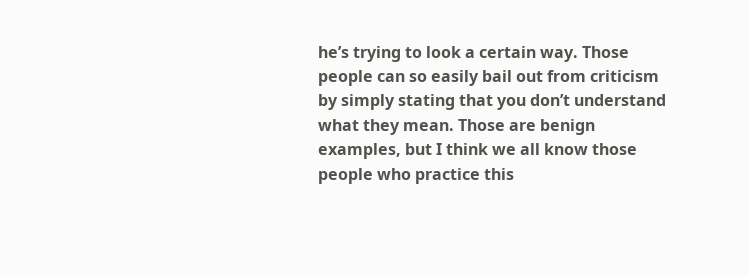he’s trying to look a certain way. Those people can so easily bail out from criticism by simply stating that you don’t understand what they mean. Those are benign examples, but I think we all know those people who practice this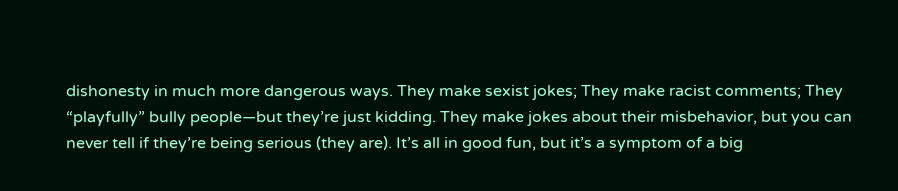dishonesty in much more dangerous ways. They make sexist jokes; They make racist comments; They “playfully” bully people—but they’re just kidding. They make jokes about their misbehavior, but you can never tell if they’re being serious (they are). It’s all in good fun, but it’s a symptom of a big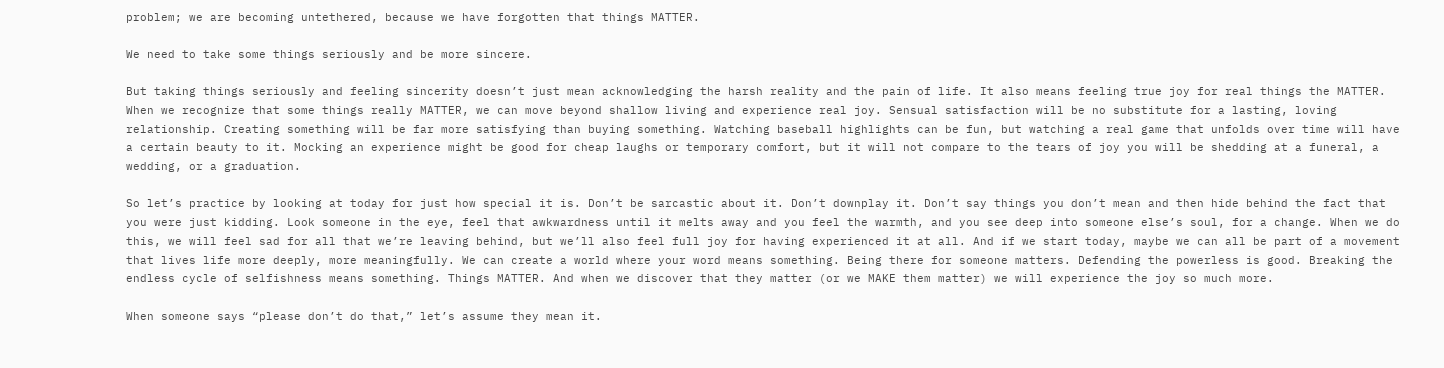problem; we are becoming untethered, because we have forgotten that things MATTER.

We need to take some things seriously and be more sincere.

But taking things seriously and feeling sincerity doesn’t just mean acknowledging the harsh reality and the pain of life. It also means feeling true joy for real things the MATTER. When we recognize that some things really MATTER, we can move beyond shallow living and experience real joy. Sensual satisfaction will be no substitute for a lasting, loving relationship. Creating something will be far more satisfying than buying something. Watching baseball highlights can be fun, but watching a real game that unfolds over time will have a certain beauty to it. Mocking an experience might be good for cheap laughs or temporary comfort, but it will not compare to the tears of joy you will be shedding at a funeral, a wedding, or a graduation.

So let’s practice by looking at today for just how special it is. Don’t be sarcastic about it. Don’t downplay it. Don’t say things you don’t mean and then hide behind the fact that you were just kidding. Look someone in the eye, feel that awkwardness until it melts away and you feel the warmth, and you see deep into someone else’s soul, for a change. When we do this, we will feel sad for all that we’re leaving behind, but we’ll also feel full joy for having experienced it at all. And if we start today, maybe we can all be part of a movement that lives life more deeply, more meaningfully. We can create a world where your word means something. Being there for someone matters. Defending the powerless is good. Breaking the endless cycle of selfishness means something. Things MATTER. And when we discover that they matter (or we MAKE them matter) we will experience the joy so much more.

When someone says “please don’t do that,” let’s assume they mean it.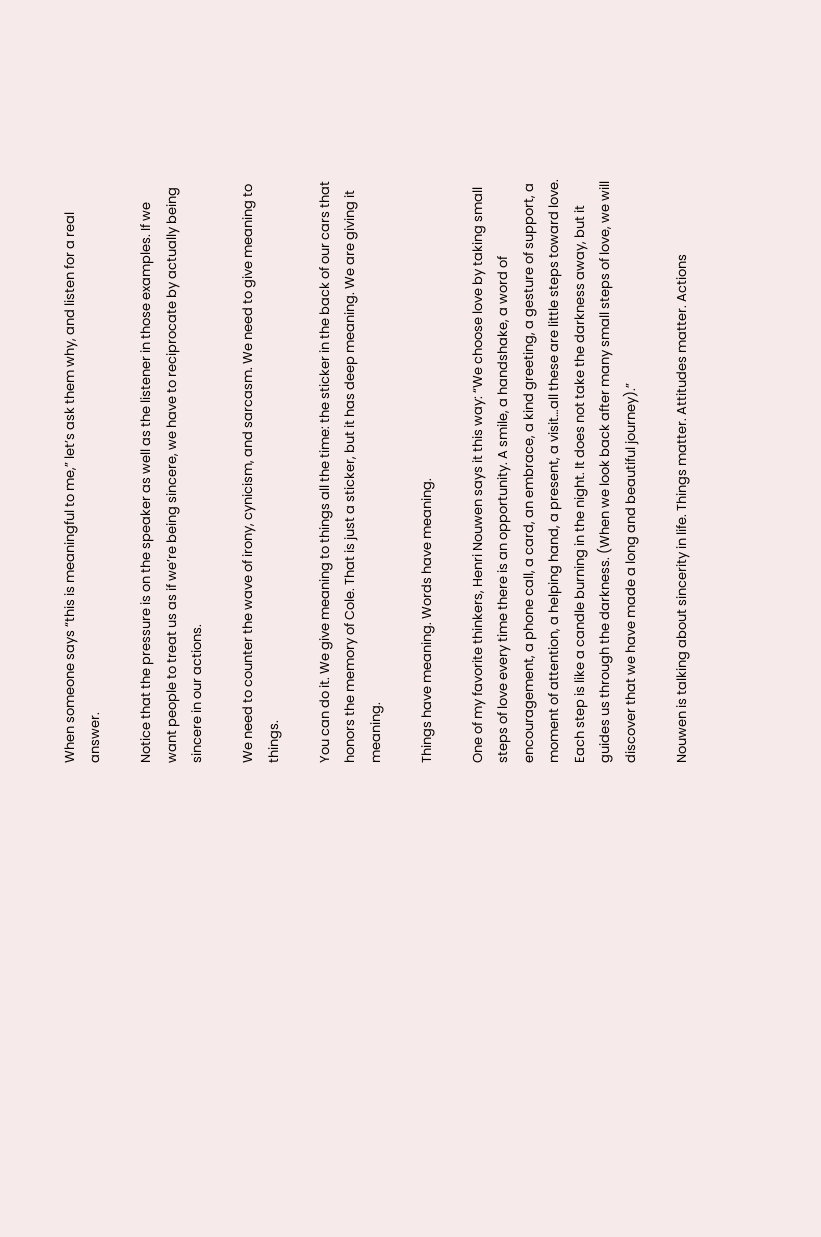When someone says “this is meaningful to me,” let’s ask them why, and listen for a real answer.

Notice that the pressure is on the speaker as well as the listener in those examples. If we want people to treat us as if we’re being sincere, we have to reciprocate by actually being sincere in our actions.

We need to counter the wave of irony, cynicism, and sarcasm. We need to give meaning to things.

You can do it. We give meaning to things all the time: the sticker in the back of our cars that honors the memory of Cole. That is just a sticker, but it has deep meaning. We are giving it meaning.

Things have meaning. Words have meaning.

One of my favorite thinkers, Henri Nouwen says it this way: “We choose love by taking small steps of love every time there is an opportunity. A smile, a handshake, a word of encouragement, a phone call, a card, an embrace, a kind greeting, a gesture of support, a moment of attention, a helping hand, a present, a visit…all these are little steps toward love. Each step is like a candle burning in the night. It does not take the darkness away, but it guides us through the darkness. (When we look back after many small steps of love, we will discover that we have made a long and beautiful journey).”

Nouwen is talking about sincerity in life. Things matter. Attitudes matter. Actions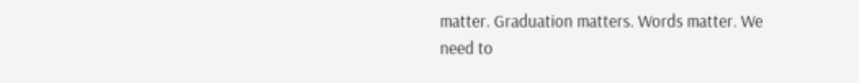matter. Graduation matters. Words matter. We need to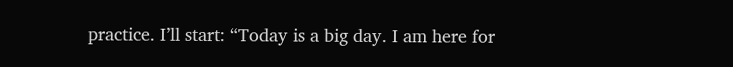practice. I’ll start: “Today is a big day. I am here for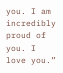you. I am incredibly proud of you. I love you.”